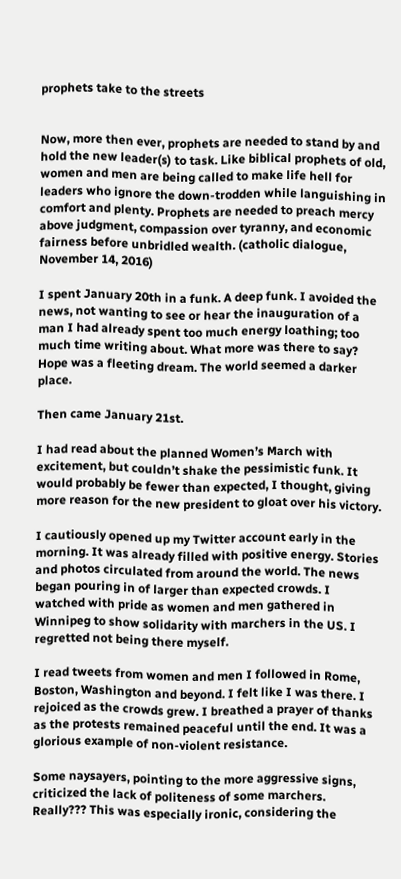prophets take to the streets


Now, more then ever, prophets are needed to stand by and hold the new leader(s) to task. Like biblical prophets of old, women and men are being called to make life hell for leaders who ignore the down-trodden while languishing in comfort and plenty. Prophets are needed to preach mercy above judgment, compassion over tyranny, and economic fairness before unbridled wealth. (catholic dialogue, November 14, 2016)

I spent January 20th in a funk. A deep funk. I avoided the news, not wanting to see or hear the inauguration of a man I had already spent too much energy loathing; too much time writing about. What more was there to say? Hope was a fleeting dream. The world seemed a darker place.

Then came January 21st.

I had read about the planned Women’s March with excitement, but couldn’t shake the pessimistic funk. It would probably be fewer than expected, I thought, giving more reason for the new president to gloat over his victory.

I cautiously opened up my Twitter account early in the morning. It was already filled with positive energy. Stories and photos circulated from around the world. The news began pouring in of larger than expected crowds. I watched with pride as women and men gathered in Winnipeg to show solidarity with marchers in the US. I regretted not being there myself.

I read tweets from women and men I followed in Rome, Boston, Washington and beyond. I felt like I was there. I rejoiced as the crowds grew. I breathed a prayer of thanks as the protests remained peaceful until the end. It was a glorious example of non-violent resistance.

Some naysayers, pointing to the more aggressive signs, criticized the lack of politeness of some marchers. Really??? This was especially ironic, considering the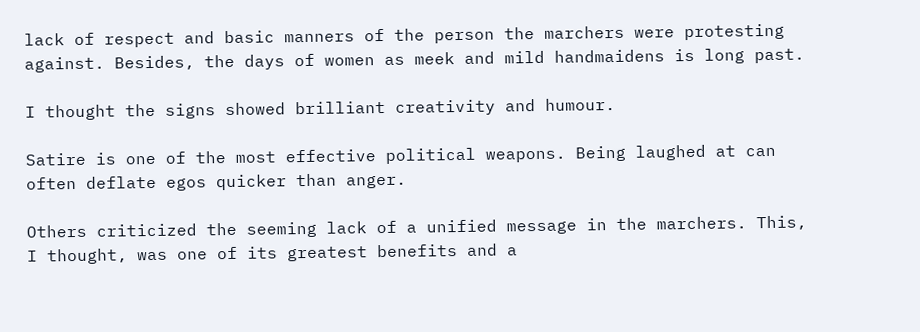lack of respect and basic manners of the person the marchers were protesting against. Besides, the days of women as meek and mild handmaidens is long past.

I thought the signs showed brilliant creativity and humour.

Satire is one of the most effective political weapons. Being laughed at can often deflate egos quicker than anger.

Others criticized the seeming lack of a unified message in the marchers. This, I thought, was one of its greatest benefits and a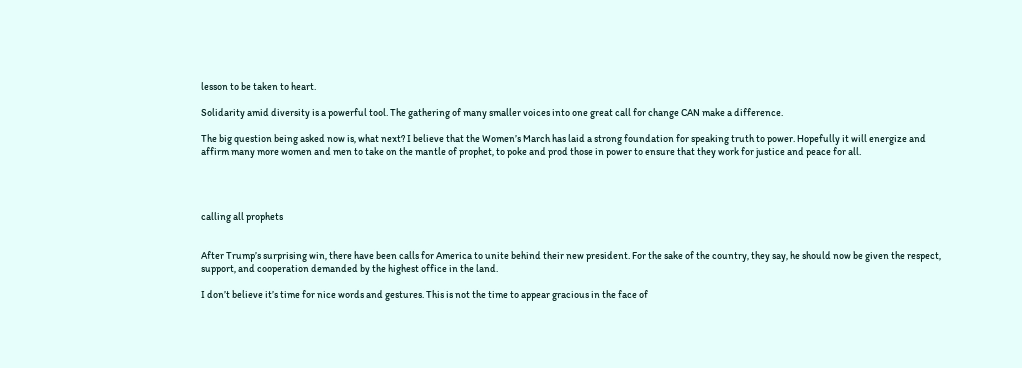lesson to be taken to heart.

Solidarity amid diversity is a powerful tool. The gathering of many smaller voices into one great call for change CAN make a difference.

The big question being asked now is, what next? I believe that the Women’s March has laid a strong foundation for speaking truth to power. Hopefully it will energize and affirm many more women and men to take on the mantle of prophet, to poke and prod those in power to ensure that they work for justice and peace for all.




calling all prophets


After Trump’s surprising win, there have been calls for America to unite behind their new president. For the sake of the country, they say, he should now be given the respect, support, and cooperation demanded by the highest office in the land.

I don’t believe it’s time for nice words and gestures. This is not the time to appear gracious in the face of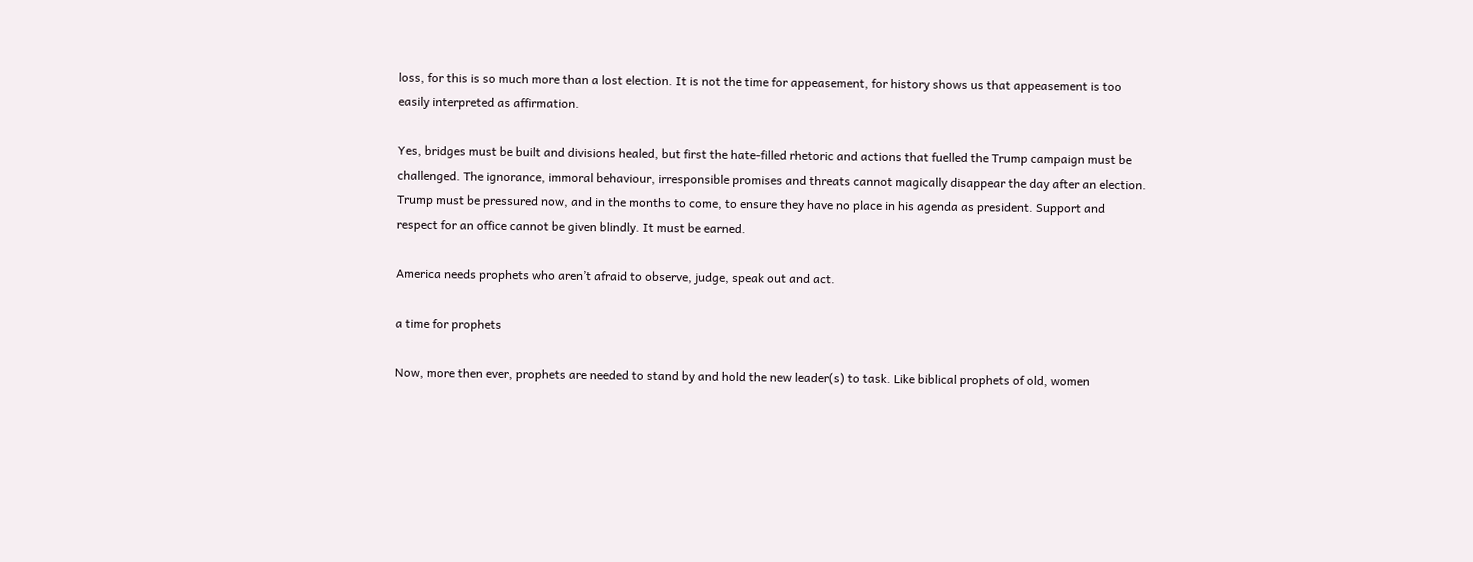loss, for this is so much more than a lost election. It is not the time for appeasement, for history shows us that appeasement is too easily interpreted as affirmation.

Yes, bridges must be built and divisions healed, but first the hate-filled rhetoric and actions that fuelled the Trump campaign must be challenged. The ignorance, immoral behaviour, irresponsible promises and threats cannot magically disappear the day after an election. Trump must be pressured now, and in the months to come, to ensure they have no place in his agenda as president. Support and respect for an office cannot be given blindly. It must be earned.

America needs prophets who aren’t afraid to observe, judge, speak out and act.

a time for prophets

Now, more then ever, prophets are needed to stand by and hold the new leader(s) to task. Like biblical prophets of old, women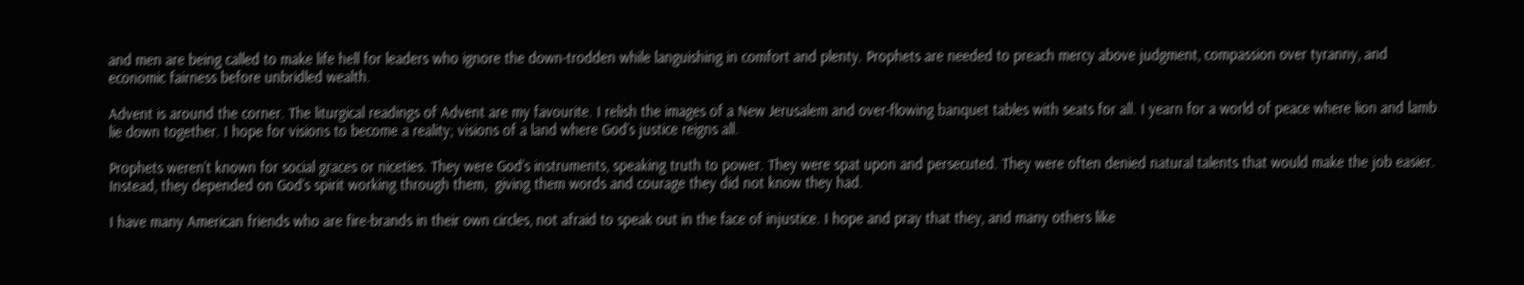and men are being called to make life hell for leaders who ignore the down-trodden while languishing in comfort and plenty. Prophets are needed to preach mercy above judgment, compassion over tyranny, and economic fairness before unbridled wealth.

Advent is around the corner. The liturgical readings of Advent are my favourite. I relish the images of a New Jerusalem and over-flowing banquet tables with seats for all. I yearn for a world of peace where lion and lamb lie down together. I hope for visions to become a reality; visions of a land where God’s justice reigns all.

Prophets weren’t known for social graces or niceties. They were God’s instruments, speaking truth to power. They were spat upon and persecuted. They were often denied natural talents that would make the job easier. Instead, they depended on God’s spirit working through them,  giving them words and courage they did not know they had.

I have many American friends who are fire-brands in their own circles, not afraid to speak out in the face of injustice. I hope and pray that they, and many others like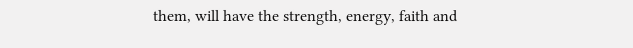them, will have the strength, energy, faith and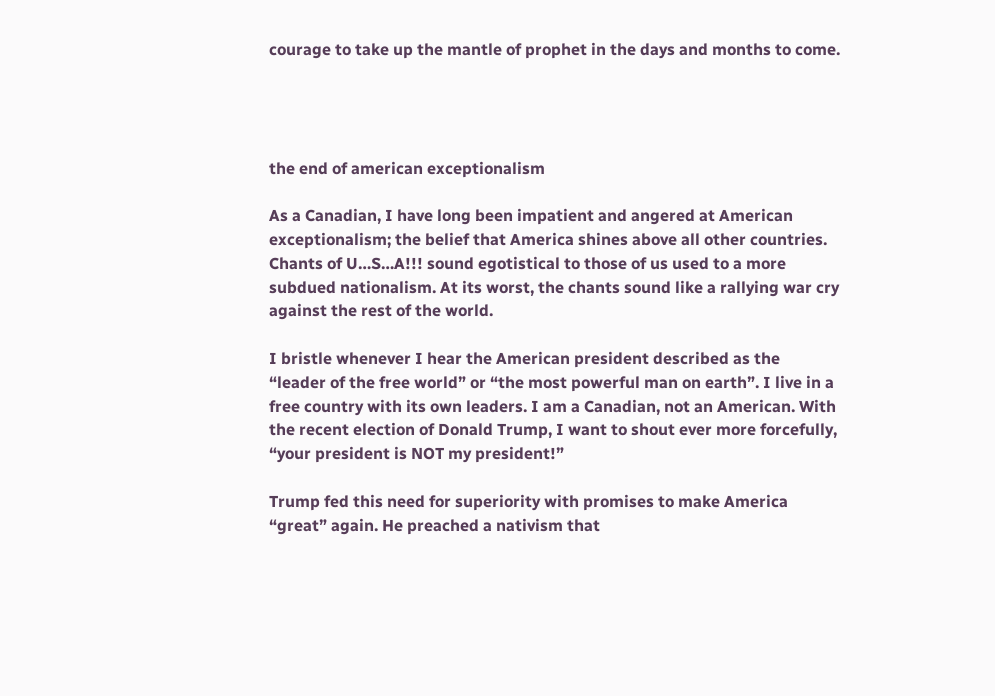courage to take up the mantle of prophet in the days and months to come.




the end of american exceptionalism

As a Canadian, I have long been impatient and angered at American exceptionalism; the belief that America shines above all other countries. Chants of U…S…A!!! sound egotistical to those of us used to a more subdued nationalism. At its worst, the chants sound like a rallying war cry against the rest of the world.

I bristle whenever I hear the American president described as the “leader of the free world” or “the most powerful man on earth”. I live in a free country with its own leaders. I am a Canadian, not an American. With the recent election of Donald Trump, I want to shout ever more forcefully, “your president is NOT my president!”

Trump fed this need for superiority with promises to make America “great” again. He preached a nativism that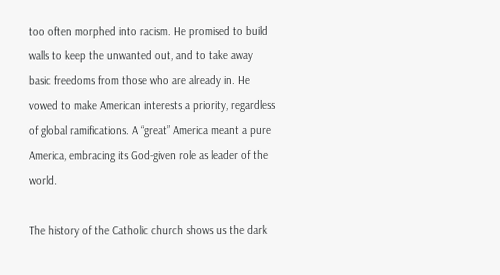too often morphed into racism. He promised to build walls to keep the unwanted out, and to take away basic freedoms from those who are already in. He vowed to make American interests a priority, regardless of global ramifications. A “great” America meant a pure America, embracing its God-given role as leader of the world.

The history of the Catholic church shows us the dark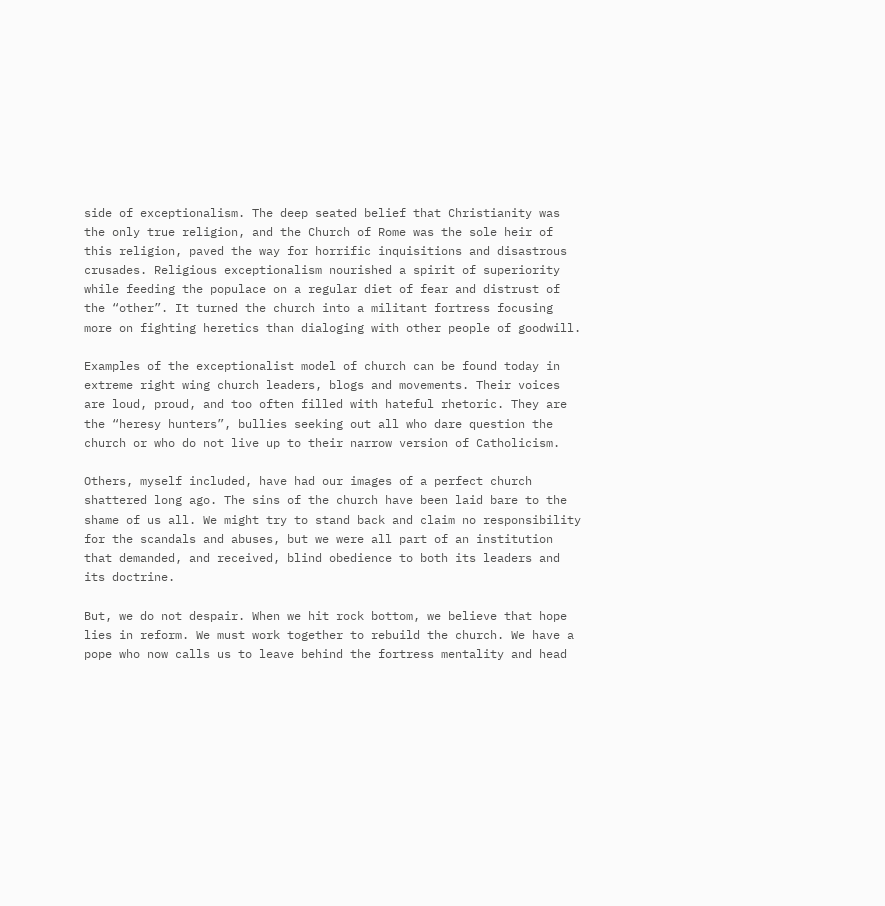side of exceptionalism. The deep seated belief that Christianity was the only true religion, and the Church of Rome was the sole heir of this religion, paved the way for horrific inquisitions and disastrous crusades. Religious exceptionalism nourished a spirit of superiority while feeding the populace on a regular diet of fear and distrust of the “other”. It turned the church into a militant fortress focusing more on fighting heretics than dialoging with other people of goodwill.

Examples of the exceptionalist model of church can be found today in extreme right wing church leaders, blogs and movements. Their voices are loud, proud, and too often filled with hateful rhetoric. They are the “heresy hunters”, bullies seeking out all who dare question the church or who do not live up to their narrow version of Catholicism.

Others, myself included, have had our images of a perfect church shattered long ago. The sins of the church have been laid bare to the shame of us all. We might try to stand back and claim no responsibility for the scandals and abuses, but we were all part of an institution that demanded, and received, blind obedience to both its leaders and its doctrine.

But, we do not despair. When we hit rock bottom, we believe that hope lies in reform. We must work together to rebuild the church. We have a pope who now calls us to leave behind the fortress mentality and head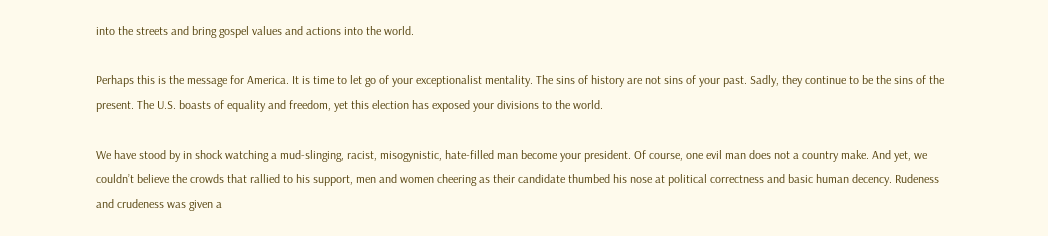into the streets and bring gospel values and actions into the world.

Perhaps this is the message for America. It is time to let go of your exceptionalist mentality. The sins of history are not sins of your past. Sadly, they continue to be the sins of the present. The U.S. boasts of equality and freedom, yet this election has exposed your divisions to the world.

We have stood by in shock watching a mud-slinging, racist, misogynistic, hate-filled man become your president. Of course, one evil man does not a country make. And yet, we couldn’t believe the crowds that rallied to his support, men and women cheering as their candidate thumbed his nose at political correctness and basic human decency. Rudeness and crudeness was given a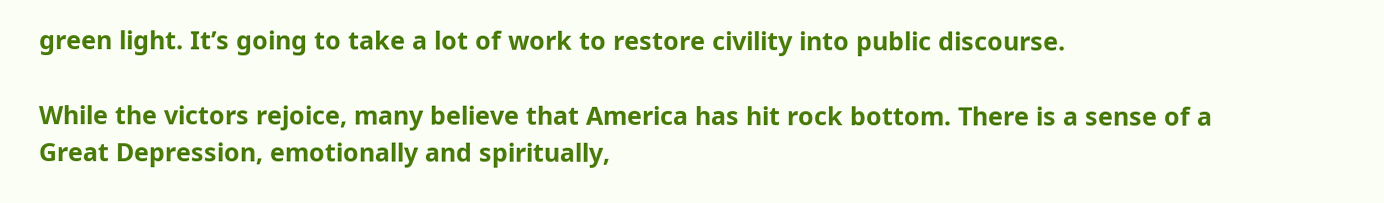green light. It’s going to take a lot of work to restore civility into public discourse.

While the victors rejoice, many believe that America has hit rock bottom. There is a sense of a Great Depression, emotionally and spiritually,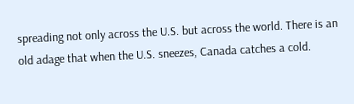spreading not only across the U.S. but across the world. There is an old adage that when the U.S. sneezes, Canada catches a cold.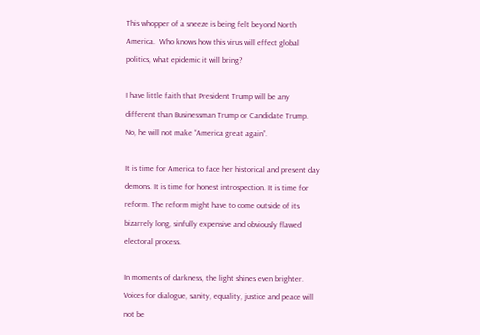This whopper of a sneeze is being felt beyond North America.  Who knows how this virus will effect global politics, what epidemic it will bring?

I have little faith that President Trump will be any different than Businessman Trump or Candidate Trump. No, he will not make “America great again”.

It is time for America to face her historical and present day demons. It is time for honest introspection. It is time for reform. The reform might have to come outside of its bizarrely long, sinfully expensive and obviously flawed electoral process.

In moments of darkness, the light shines even brighter. Voices for dialogue, sanity, equality, justice and peace will not be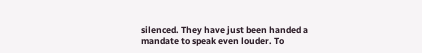silenced. They have just been handed a mandate to speak even louder. To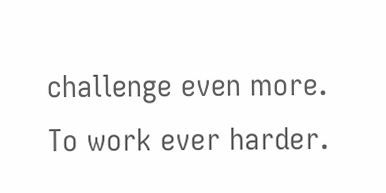challenge even more. To work ever harder.